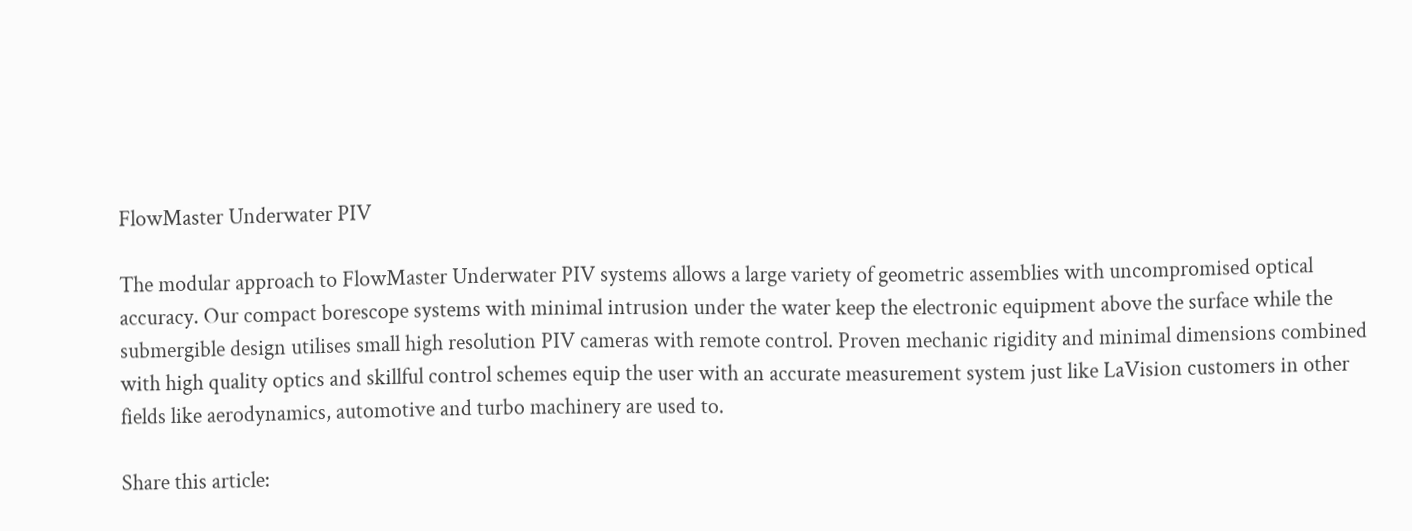FlowMaster Underwater PIV

The modular approach to FlowMaster Underwater PIV systems allows a large variety of geometric assemblies with uncompromised optical accuracy. Our compact borescope systems with minimal intrusion under the water keep the electronic equipment above the surface while the submergible design utilises small high resolution PIV cameras with remote control. Proven mechanic rigidity and minimal dimensions combined with high quality optics and skillful control schemes equip the user with an accurate measurement system just like LaVision customers in other fields like aerodynamics, automotive and turbo machinery are used to.

Share this article: